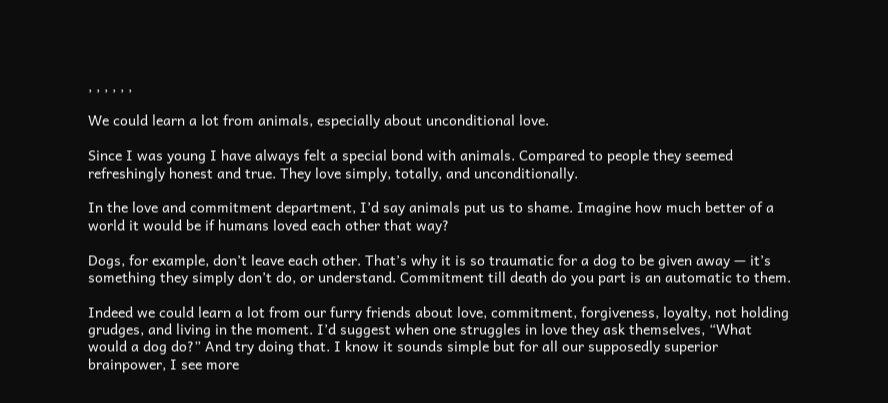, , , , , ,

We could learn a lot from animals, especially about unconditional love.

Since I was young I have always felt a special bond with animals. Compared to people they seemed refreshingly honest and true. They love simply, totally, and unconditionally.

In the love and commitment department, I’d say animals put us to shame. Imagine how much better of a world it would be if humans loved each other that way?

Dogs, for example, don’t leave each other. That’s why it is so traumatic for a dog to be given away — it’s something they simply don’t do, or understand. Commitment till death do you part is an automatic to them.

Indeed we could learn a lot from our furry friends about love, commitment, forgiveness, loyalty, not holding grudges, and living in the moment. I’d suggest when one struggles in love they ask themselves, “What would a dog do?” And try doing that. I know it sounds simple but for all our supposedly superior brainpower, I see more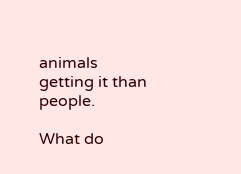animals getting it than people.

What do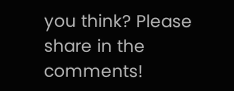you think? Please share in the comments!